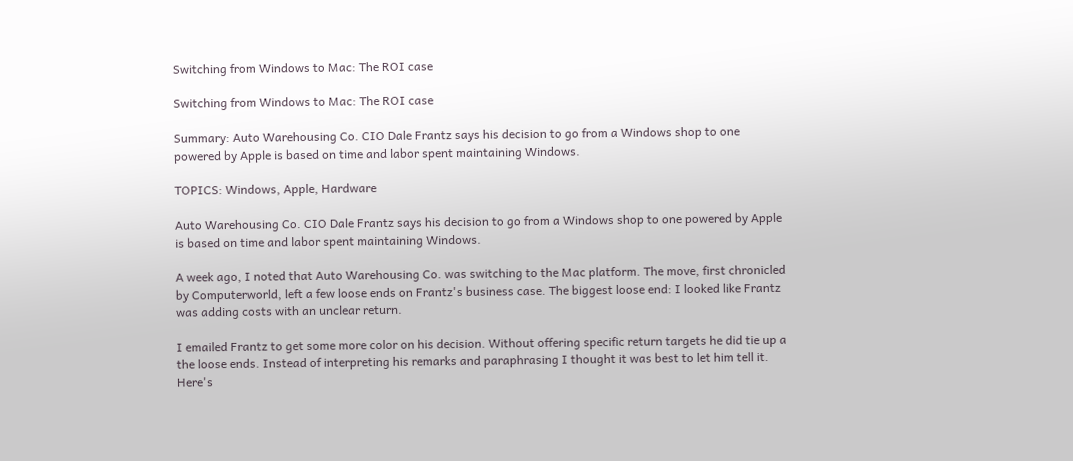Switching from Windows to Mac: The ROI case

Switching from Windows to Mac: The ROI case

Summary: Auto Warehousing Co. CIO Dale Frantz says his decision to go from a Windows shop to one powered by Apple is based on time and labor spent maintaining Windows.

TOPICS: Windows, Apple, Hardware

Auto Warehousing Co. CIO Dale Frantz says his decision to go from a Windows shop to one powered by Apple is based on time and labor spent maintaining Windows.

A week ago, I noted that Auto Warehousing Co. was switching to the Mac platform. The move, first chronicled by Computerworld, left a few loose ends on Frantz's business case. The biggest loose end: I looked like Frantz was adding costs with an unclear return.

I emailed Frantz to get some more color on his decision. Without offering specific return targets he did tie up a the loose ends. Instead of interpreting his remarks and paraphrasing I thought it was best to let him tell it. Here's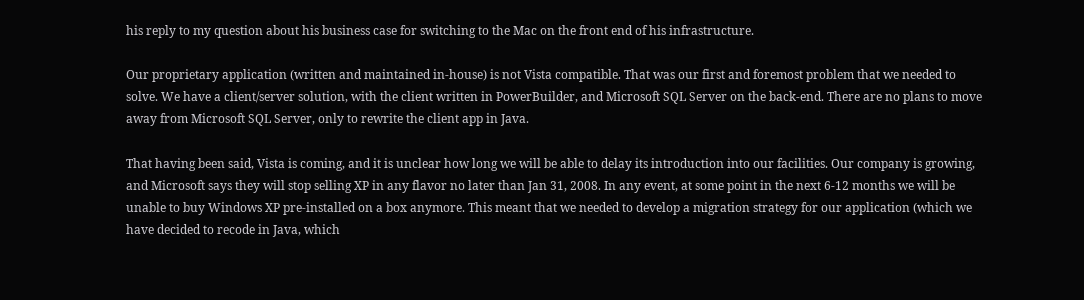his reply to my question about his business case for switching to the Mac on the front end of his infrastructure.

Our proprietary application (written and maintained in-house) is not Vista compatible. That was our first and foremost problem that we needed to solve. We have a client/server solution, with the client written in PowerBuilder, and Microsoft SQL Server on the back-end. There are no plans to move away from Microsoft SQL Server, only to rewrite the client app in Java.

That having been said, Vista is coming, and it is unclear how long we will be able to delay its introduction into our facilities. Our company is growing, and Microsoft says they will stop selling XP in any flavor no later than Jan 31, 2008. In any event, at some point in the next 6-12 months we will be unable to buy Windows XP pre-installed on a box anymore. This meant that we needed to develop a migration strategy for our application (which we have decided to recode in Java, which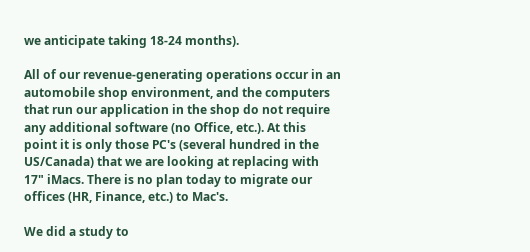we anticipate taking 18-24 months).

All of our revenue-generating operations occur in an automobile shop environment, and the computers that run our application in the shop do not require any additional software (no Office, etc.). At this point it is only those PC's (several hundred in the US/Canada) that we are looking at replacing with 17" iMacs. There is no plan today to migrate our offices (HR, Finance, etc.) to Mac's.

We did a study to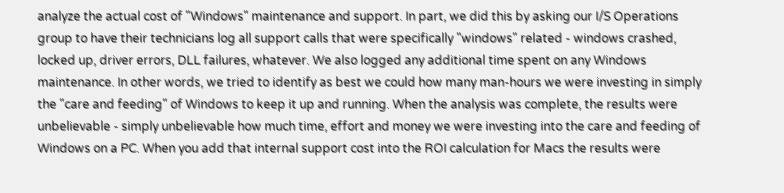analyze the actual cost of "Windows" maintenance and support. In part, we did this by asking our I/S Operations group to have their technicians log all support calls that were specifically "windows" related - windows crashed, locked up, driver errors, DLL failures, whatever. We also logged any additional time spent on any Windows maintenance. In other words, we tried to identify as best we could how many man-hours we were investing in simply the "care and feeding" of Windows to keep it up and running. When the analysis was complete, the results were unbelievable - simply unbelievable how much time, effort and money we were investing into the care and feeding of Windows on a PC. When you add that internal support cost into the ROI calculation for Macs the results were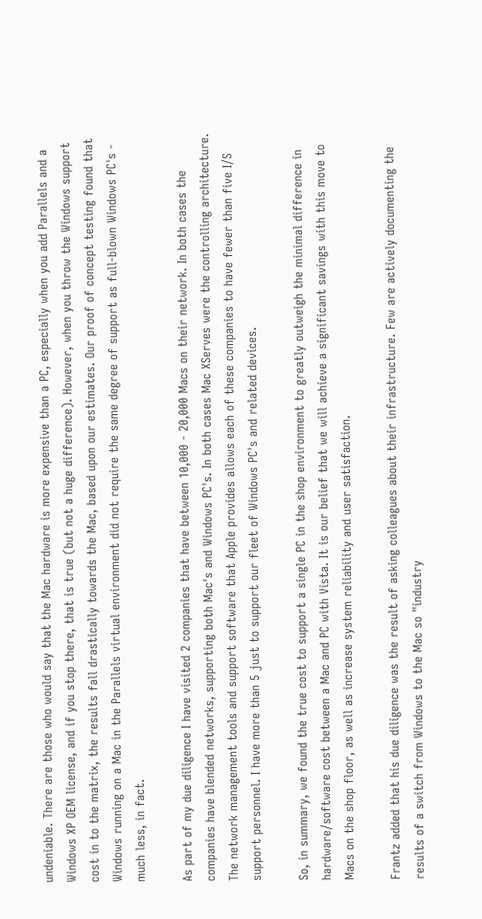undeniable. There are those who would say that the Mac hardware is more expensive than a PC, especially when you add Parallels and a Windows XP OEM license, and if you stop there, that is true (but not a huge difference). However, when you throw the Windows support cost in to the matrix, the results fall drastically towards the Mac, based upon our estimates. Our proof of concept testing found that Windows running on a Mac in the Parallels virtual environment did not require the same degree of support as full-blown Windows PC's - much less, in fact.

As part of my due diligence I have visited 2 companies that have between 10,000 - 20,000 Macs on their network. In both cases the companies have blended networks, supporting both Mac's and Windows PC's. In both cases Mac XServes were the controlling architecture. The network management tools and support software that Apple provides allows each of these companies to have fewer than five I/S support personnel. I have more than 5 just to support our fleet of Windows PC's and related devices.

So, in summary, we found the true cost to support a single PC in the shop environment to greatly outweigh the minimal difference in hardware/software cost between a Mac and PC with Vista. It is our belief that we will achieve a significant savings with this move to Macs on the shop floor, as well as increase system reliability and user satisfaction.

Frantz added that his due diligence was the result of asking colleagues about their infrastructure. Few are actively documenting the results of a switch from Windows to the Mac so "industry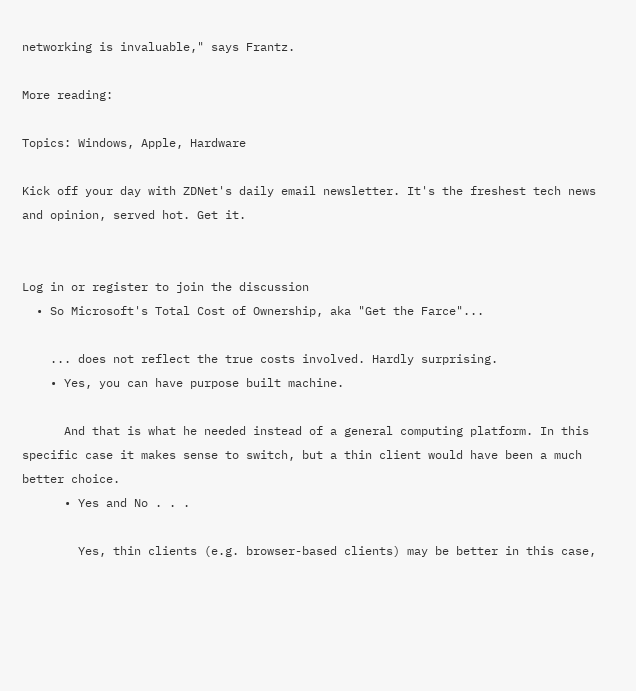networking is invaluable," says Frantz.

More reading:

Topics: Windows, Apple, Hardware

Kick off your day with ZDNet's daily email newsletter. It's the freshest tech news and opinion, served hot. Get it.


Log in or register to join the discussion
  • So Microsoft's Total Cost of Ownership, aka "Get the Farce"...

    ... does not reflect the true costs involved. Hardly surprising.
    • Yes, you can have purpose built machine.

      And that is what he needed instead of a general computing platform. In this specific case it makes sense to switch, but a thin client would have been a much better choice.
      • Yes and No . . .

        Yes, thin clients (e.g. browser-based clients) may be better in this case,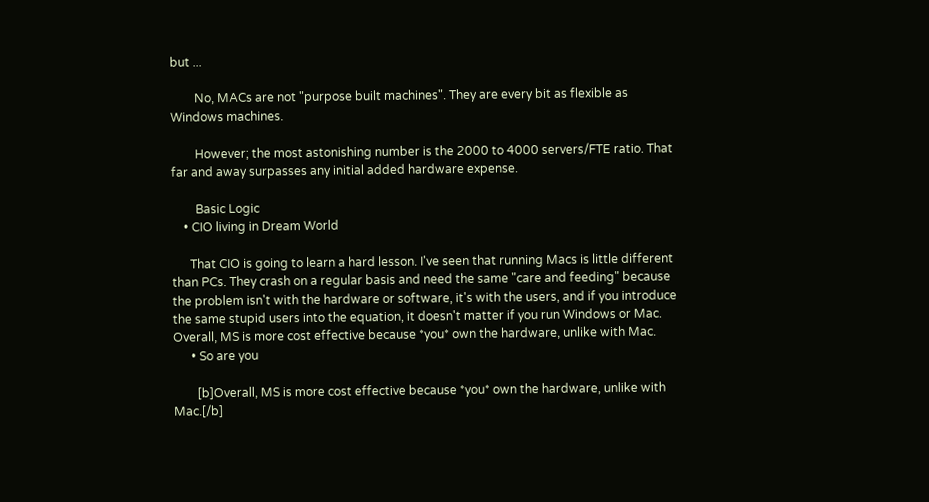but ...

        No, MACs are not "purpose built machines". They are every bit as flexible as Windows machines.

        However; the most astonishing number is the 2000 to 4000 servers/FTE ratio. That far and away surpasses any initial added hardware expense.

        Basic Logic
    • CIO living in Dream World

      That CIO is going to learn a hard lesson. I've seen that running Macs is little different than PCs. They crash on a regular basis and need the same "care and feeding" because the problem isn't with the hardware or software, it's with the users, and if you introduce the same stupid users into the equation, it doesn't matter if you run Windows or Mac. Overall, MS is more cost effective because *you* own the hardware, unlike with Mac.
      • So are you

        [b]Overall, MS is more cost effective because *you* own the hardware, unlike with Mac.[/b]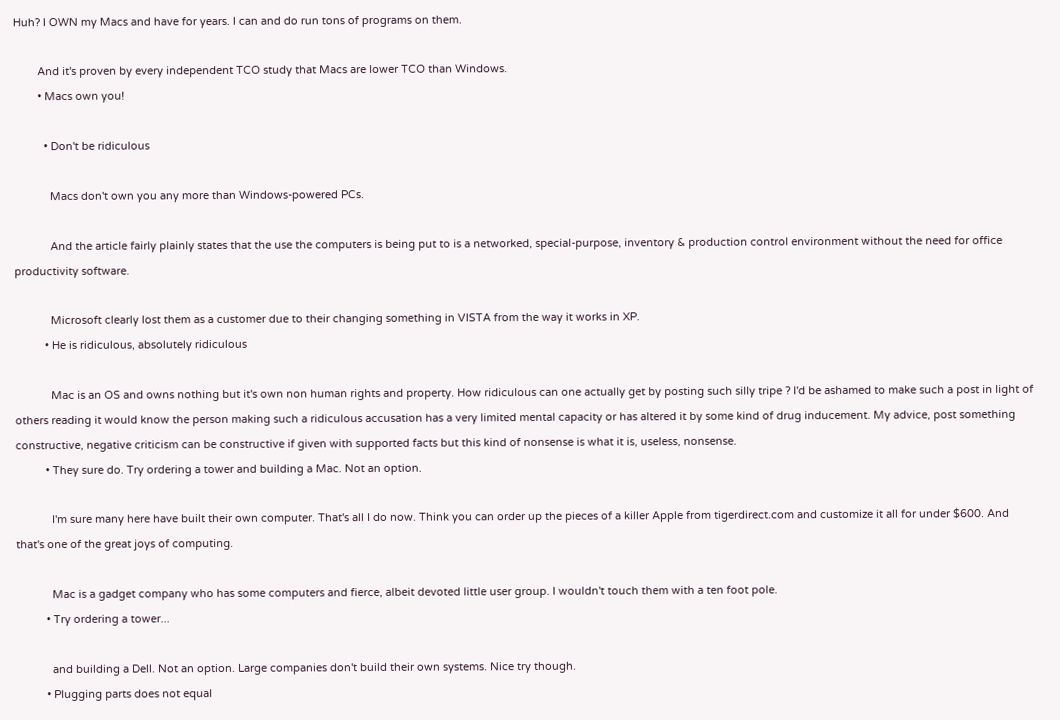Huh? I OWN my Macs and have for years. I can and do run tons of programs on them.

        And it's proven by every independent TCO study that Macs are lower TCO than Windows.
        • Macs own you!

          • Don't be ridiculous

            Macs don't own you any more than Windows-powered PCs.

            And the article fairly plainly states that the use the computers is being put to is a networked, special-purpose, inventory & production control environment without the need for office productivity software.

            Microsoft clearly lost them as a customer due to their changing something in VISTA from the way it works in XP.
          • He is ridiculous, absolutely ridiculous

            Mac is an OS and owns nothing but it's own non human rights and property. How ridiculous can one actually get by posting such silly tripe ? I'd be ashamed to make such a post in light of others reading it would know the person making such a ridiculous accusation has a very limited mental capacity or has altered it by some kind of drug inducement. My advice, post something constructive, negative criticism can be constructive if given with supported facts but this kind of nonsense is what it is, useless, nonsense.
          • They sure do. Try ordering a tower and building a Mac. Not an option.

            I'm sure many here have built their own computer. That's all I do now. Think you can order up the pieces of a killer Apple from tigerdirect.com and customize it all for under $600. And that's one of the great joys of computing.

            Mac is a gadget company who has some computers and fierce, albeit devoted little user group. I wouldn't touch them with a ten foot pole.
          • Try ordering a tower...

            and building a Dell. Not an option. Large companies don't build their own systems. Nice try though.
          • Plugging parts does not equal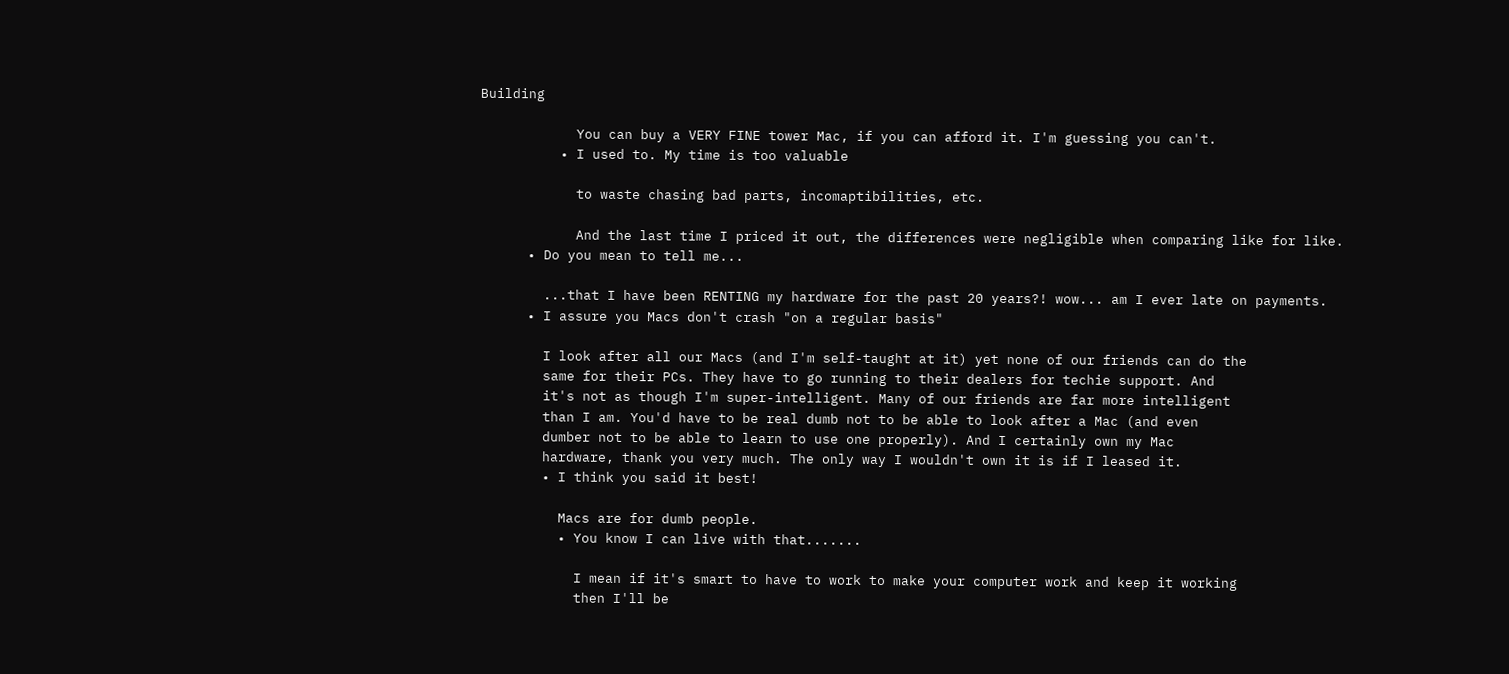Building

            You can buy a VERY FINE tower Mac, if you can afford it. I'm guessing you can't.
          • I used to. My time is too valuable

            to waste chasing bad parts, incomaptibilities, etc.

            And the last time I priced it out, the differences were negligible when comparing like for like.
      • Do you mean to tell me...

        ...that I have been RENTING my hardware for the past 20 years?! wow... am I ever late on payments.
      • I assure you Macs don't crash "on a regular basis"

        I look after all our Macs (and I'm self-taught at it) yet none of our friends can do the
        same for their PCs. They have to go running to their dealers for techie support. And
        it's not as though I'm super-intelligent. Many of our friends are far more intelligent
        than I am. You'd have to be real dumb not to be able to look after a Mac (and even
        dumber not to be able to learn to use one properly). And I certainly own my Mac
        hardware, thank you very much. The only way I wouldn't own it is if I leased it.
        • I think you said it best!

          Macs are for dumb people.
          • You know I can live with that.......

            I mean if it's smart to have to work to make your computer work and keep it working
            then I'll be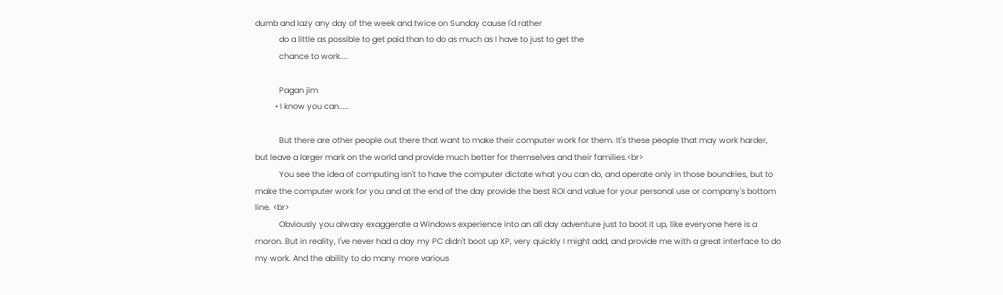dumb and lazy any day of the week and twice on Sunday cause I'd rather
            do a little as possible to get paid than to do as much as I have to just to get the
            chance to work....

            Pagan jim
          • I know you can.....

            But there are other people out there that want to make their computer work for them. It's these people that may work harder, but leave a larger mark on the world and provide much better for themselves and their families.<br>
            You see the idea of computing isn't to have the computer dictate what you can do, and operate only in those boundries, but to make the computer work for you and at the end of the day provide the best ROI and value for your personal use or company's bottom line. <br>
            Obviously you alwasy exaggerate a Windows experience into an all day adventure just to boot it up, like everyone here is a moron. But in reality, I've never had a day my PC didn't boot up XP, very quickly I might add, and provide me with a great interface to do my work. And the ability to do many more various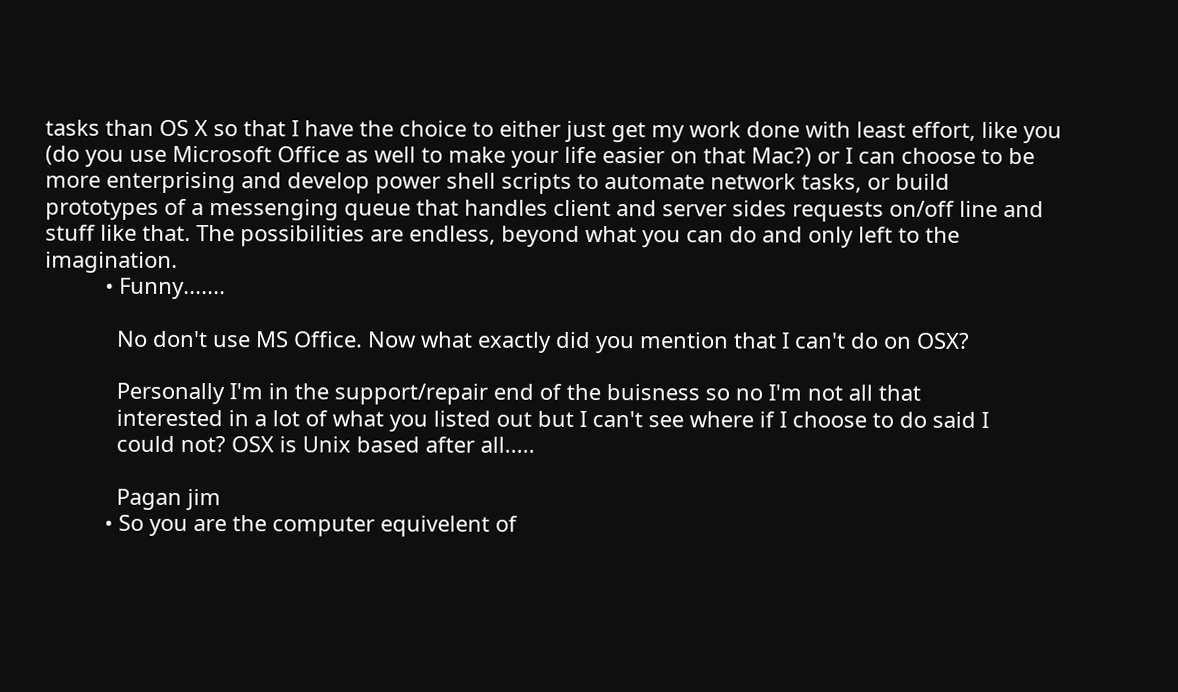tasks than OS X so that I have the choice to either just get my work done with least effort, like you (do you use Microsoft Office as well to make your life easier on that Mac?) or I can choose to be more enterprising and develop power shell scripts to automate network tasks, or build prototypes of a messenging queue that handles client and server sides requests on/off line and stuff like that. The possibilities are endless, beyond what you can do and only left to the imagination.
          • Funny.......

            No don't use MS Office. Now what exactly did you mention that I can't do on OSX?

            Personally I'm in the support/repair end of the buisness so no I'm not all that
            interested in a lot of what you listed out but I can't see where if I choose to do said I
            could not? OSX is Unix based after all.....

            Pagan jim
          • So you are the computer equivelent of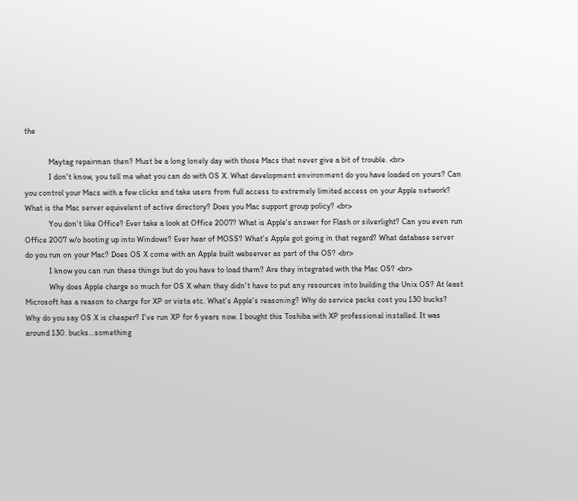the

            Maytag repairman then? Must be a long lonely day with those Macs that never give a bit of trouble. <br>
            I don't know, you tell me what you can do with OS X. What development environment do you have loaded on yours? Can you control your Macs with a few clicks and take users from full access to extremely limited access on your Apple network? What is the Mac server equivelent of active directory? Does you Mac support group policy? <br>
            You don't like Office? Ever take a look at Office 2007? What is Apple's answer for Flash or silverlight? Can you even run Office 2007 w/o booting up into Windows? Ever hear of MOSS? What's Apple got going in that regard? What database server do you run on your Mac? Does OS X come with an Apple built webserver as part of the OS? <br>
            I know you can run these things but do you have to load them? Are they integrated with the Mac OS? <br>
            Why does Apple charge so much for OS X when they didn't have to put any resources into building the Unix OS? At least Microsoft has a reason to charge for XP or vista etc. What's Apple's reasoning? Why do service packs cost you 130 bucks? Why do you say OS X is cheaper? I've run XP for 6 years now. I bought this Toshiba with XP professional installed. It was around 130. bucks...something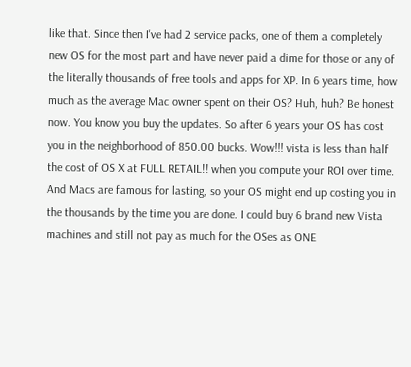like that. Since then I've had 2 service packs, one of them a completely new OS for the most part and have never paid a dime for those or any of the literally thousands of free tools and apps for XP. In 6 years time, how much as the average Mac owner spent on their OS? Huh, huh? Be honest now. You know you buy the updates. So after 6 years your OS has cost you in the neighborhood of 850.00 bucks. Wow!!! vista is less than half the cost of OS X at FULL RETAIL!! when you compute your ROI over time. And Macs are famous for lasting, so your OS might end up costing you in the thousands by the time you are done. I could buy 6 brand new Vista machines and still not pay as much for the OSes as ONE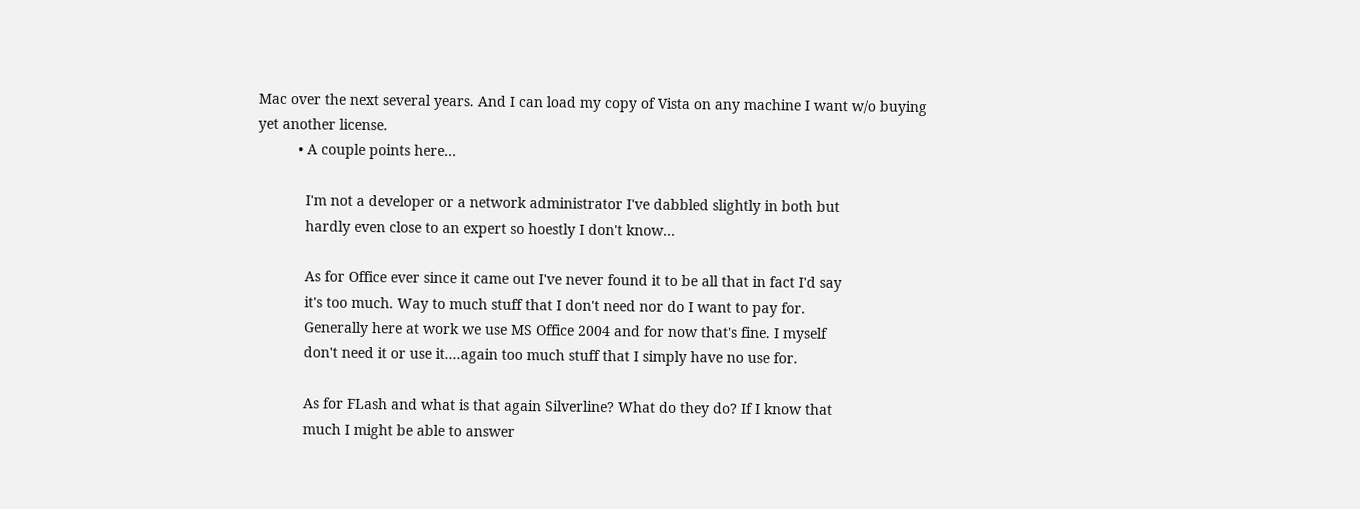Mac over the next several years. And I can load my copy of Vista on any machine I want w/o buying yet another license.
          • A couple points here...

            I'm not a developer or a network administrator I've dabbled slightly in both but
            hardly even close to an expert so hoestly I don't know...

            As for Office ever since it came out I've never found it to be all that in fact I'd say
            it's too much. Way to much stuff that I don't need nor do I want to pay for.
            Generally here at work we use MS Office 2004 and for now that's fine. I myself
            don't need it or use it....again too much stuff that I simply have no use for.

            As for FLash and what is that again Silverline? What do they do? If I know that
            much I might be able to answer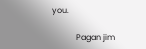you.

            Pagan jim